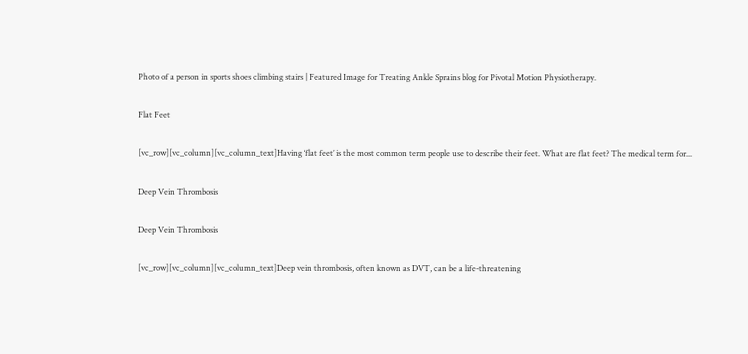Photo of a person in sports shoes climbing stairs | Featured Image for Treating Ankle Sprains blog for Pivotal Motion Physiotherapy.

Flat Feet

[vc_row][vc_column][vc_column_text]Having ‘flat feet’ is the most common term people use to describe their feet. What are flat feet? The medical term for...

Deep Vein Thrombosis

Deep Vein Thrombosis

[vc_row][vc_column][vc_column_text]Deep vein thrombosis, often known as DVT, can be a life-threatening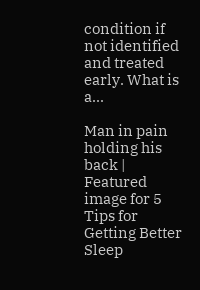condition if not identified and treated early. What is a...

Man in pain holding his back | Featured image for 5 Tips for Getting Better Sleep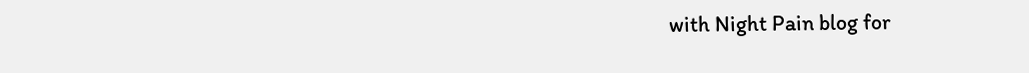with Night Pain blog for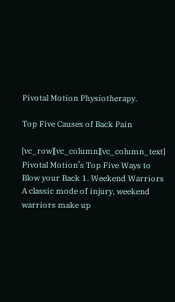Pivotal Motion Physiotherapy.

Top Five Causes of Back Pain

[vc_row][vc_column][vc_column_text] Pivotal Motion’s Top Five Ways to Blow your Back 1. Weekend Warriors A classic mode of injury, weekend warriors make up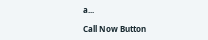a...

Call Now Button